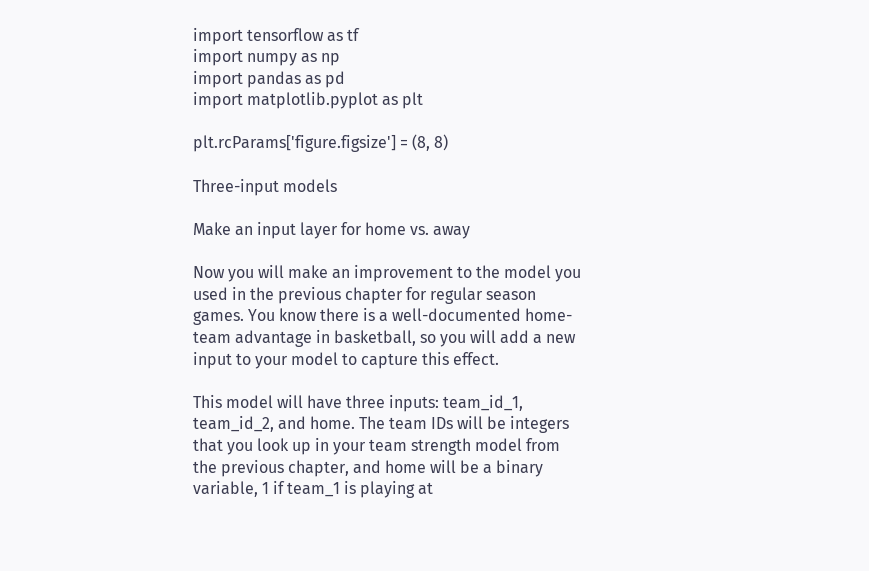import tensorflow as tf
import numpy as np
import pandas as pd
import matplotlib.pyplot as plt

plt.rcParams['figure.figsize'] = (8, 8)

Three-input models

Make an input layer for home vs. away

Now you will make an improvement to the model you used in the previous chapter for regular season games. You know there is a well-documented home-team advantage in basketball, so you will add a new input to your model to capture this effect.

This model will have three inputs: team_id_1, team_id_2, and home. The team IDs will be integers that you look up in your team strength model from the previous chapter, and home will be a binary variable, 1 if team_1 is playing at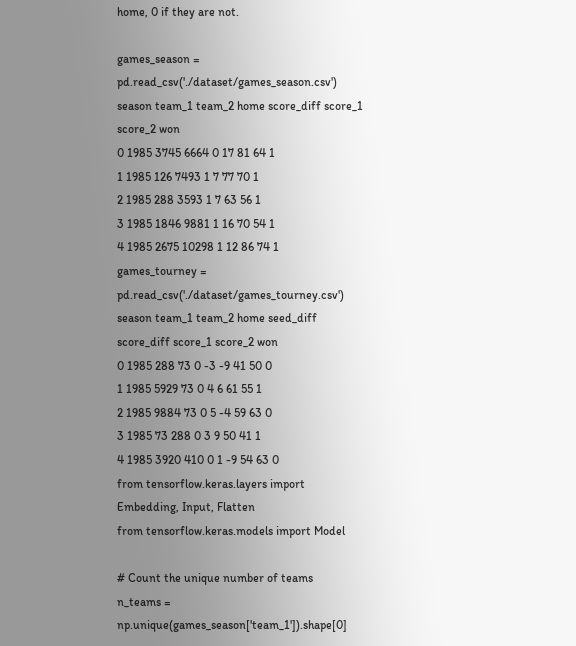home, 0 if they are not.

games_season = pd.read_csv('./dataset/games_season.csv')
season team_1 team_2 home score_diff score_1 score_2 won
0 1985 3745 6664 0 17 81 64 1
1 1985 126 7493 1 7 77 70 1
2 1985 288 3593 1 7 63 56 1
3 1985 1846 9881 1 16 70 54 1
4 1985 2675 10298 1 12 86 74 1
games_tourney = pd.read_csv('./dataset/games_tourney.csv')
season team_1 team_2 home seed_diff score_diff score_1 score_2 won
0 1985 288 73 0 -3 -9 41 50 0
1 1985 5929 73 0 4 6 61 55 1
2 1985 9884 73 0 5 -4 59 63 0
3 1985 73 288 0 3 9 50 41 1
4 1985 3920 410 0 1 -9 54 63 0
from tensorflow.keras.layers import Embedding, Input, Flatten
from tensorflow.keras.models import Model

# Count the unique number of teams
n_teams = np.unique(games_season['team_1']).shape[0]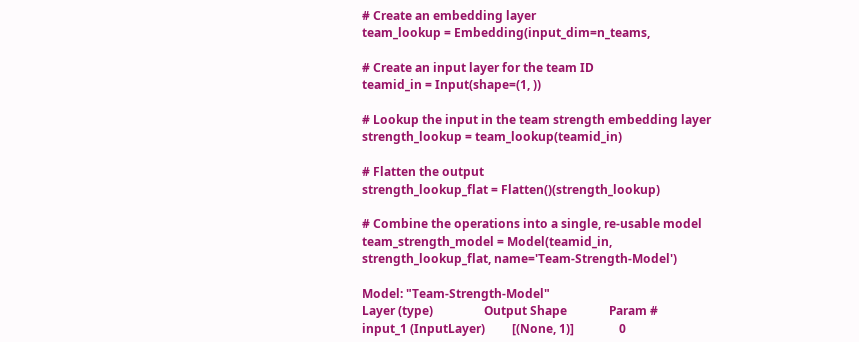# Create an embedding layer
team_lookup = Embedding(input_dim=n_teams,

# Create an input layer for the team ID
teamid_in = Input(shape=(1, ))

# Lookup the input in the team strength embedding layer
strength_lookup = team_lookup(teamid_in)

# Flatten the output
strength_lookup_flat = Flatten()(strength_lookup)

# Combine the operations into a single, re-usable model
team_strength_model = Model(teamid_in, strength_lookup_flat, name='Team-Strength-Model')

Model: "Team-Strength-Model"
Layer (type)                 Output Shape              Param #
input_1 (InputLayer)         [(None, 1)]               0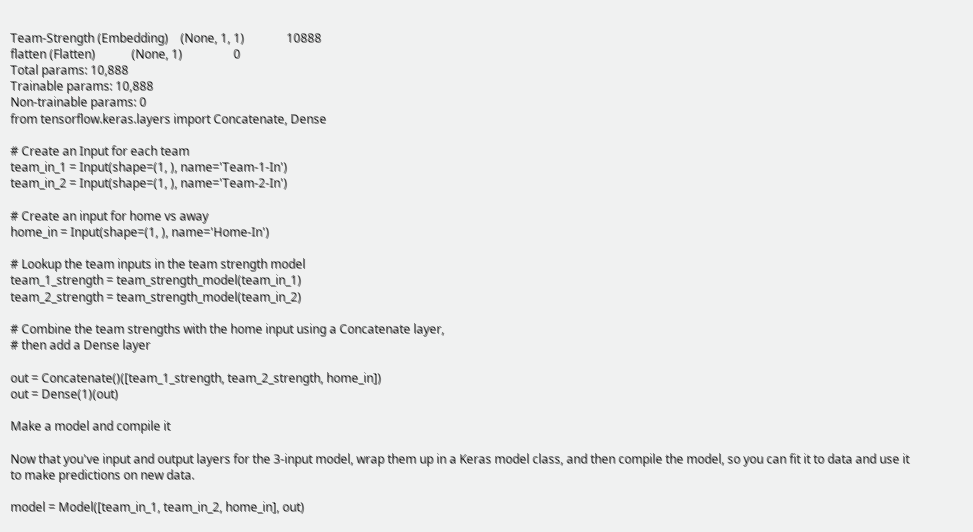Team-Strength (Embedding)    (None, 1, 1)              10888
flatten (Flatten)            (None, 1)                 0
Total params: 10,888
Trainable params: 10,888
Non-trainable params: 0
from tensorflow.keras.layers import Concatenate, Dense

# Create an Input for each team
team_in_1 = Input(shape=(1, ), name='Team-1-In')
team_in_2 = Input(shape=(1, ), name='Team-2-In')

# Create an input for home vs away
home_in = Input(shape=(1, ), name='Home-In')

# Lookup the team inputs in the team strength model
team_1_strength = team_strength_model(team_in_1)
team_2_strength = team_strength_model(team_in_2)

# Combine the team strengths with the home input using a Concatenate layer,
# then add a Dense layer

out = Concatenate()([team_1_strength, team_2_strength, home_in])
out = Dense(1)(out)

Make a model and compile it

Now that you've input and output layers for the 3-input model, wrap them up in a Keras model class, and then compile the model, so you can fit it to data and use it to make predictions on new data.

model = Model([team_in_1, team_in_2, home_in], out)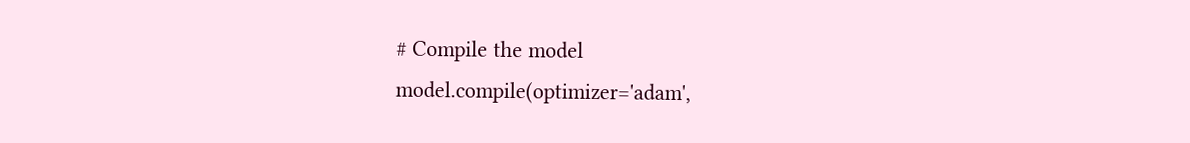# Compile the model
model.compile(optimizer='adam',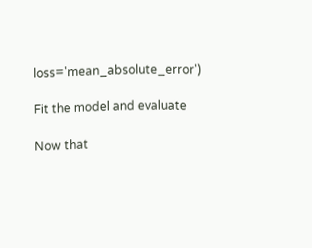loss='mean_absolute_error')

Fit the model and evaluate

Now that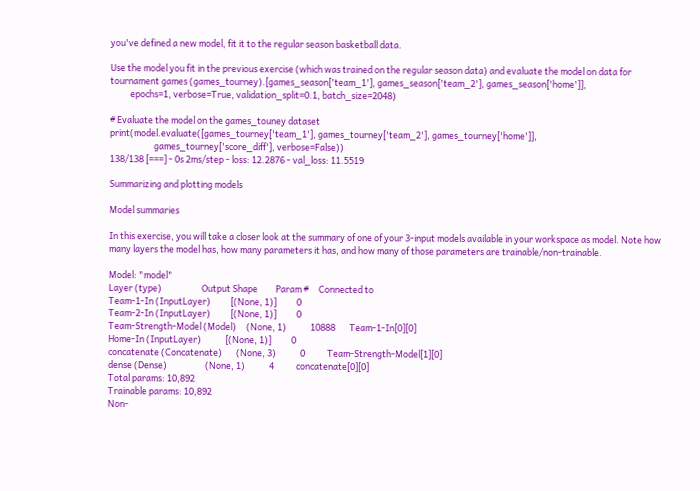you've defined a new model, fit it to the regular season basketball data.

Use the model you fit in the previous exercise (which was trained on the regular season data) and evaluate the model on data for tournament games (games_tourney).[games_season['team_1'], games_season['team_2'], games_season['home']],
          epochs=1, verbose=True, validation_split=0.1, batch_size=2048)

# Evaluate the model on the games_touney dataset
print(model.evaluate([games_tourney['team_1'], games_tourney['team_2'], games_tourney['home']],
                      games_tourney['score_diff'], verbose=False))
138/138 [===] - 0s 2ms/step - loss: 12.2876 - val_loss: 11.5519

Summarizing and plotting models

Model summaries

In this exercise, you will take a closer look at the summary of one of your 3-input models available in your workspace as model. Note how many layers the model has, how many parameters it has, and how many of those parameters are trainable/non-trainable.

Model: "model"
Layer (type)                    Output Shape         Param #     Connected to
Team-1-In (InputLayer)          [(None, 1)]          0
Team-2-In (InputLayer)          [(None, 1)]          0
Team-Strength-Model (Model)     (None, 1)            10888       Team-1-In[0][0]
Home-In (InputLayer)            [(None, 1)]          0
concatenate (Concatenate)       (None, 3)            0           Team-Strength-Model[1][0]
dense (Dense)                   (None, 1)            4           concatenate[0][0]
Total params: 10,892
Trainable params: 10,892
Non-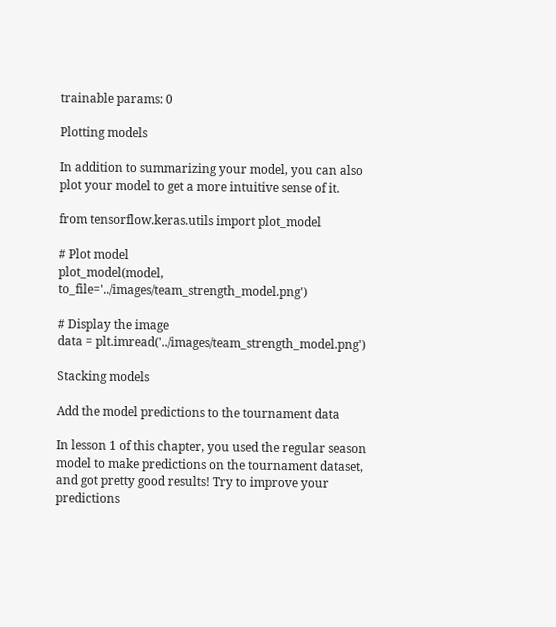trainable params: 0

Plotting models

In addition to summarizing your model, you can also plot your model to get a more intuitive sense of it.

from tensorflow.keras.utils import plot_model

# Plot model
plot_model(model, to_file='../images/team_strength_model.png')

# Display the image
data = plt.imread('../images/team_strength_model.png')

Stacking models

Add the model predictions to the tournament data

In lesson 1 of this chapter, you used the regular season model to make predictions on the tournament dataset, and got pretty good results! Try to improve your predictions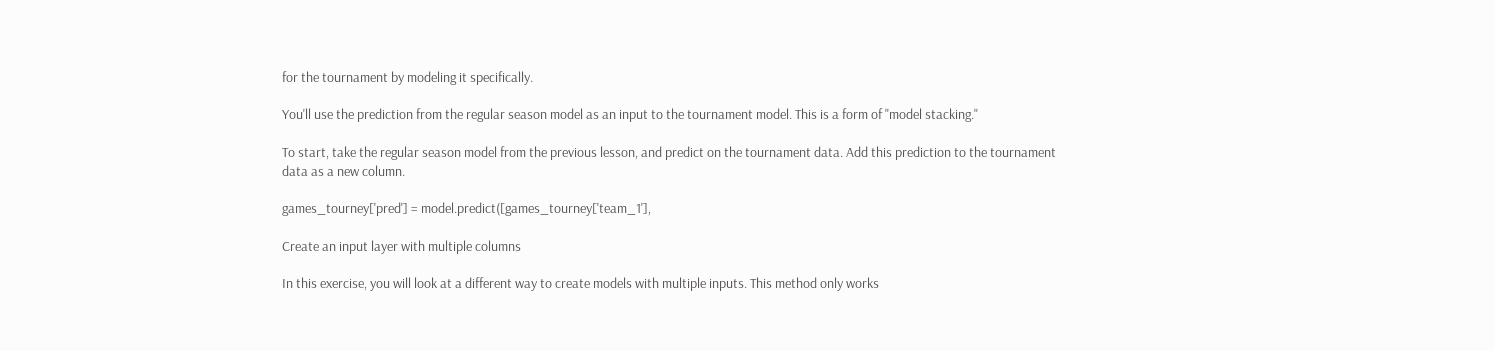for the tournament by modeling it specifically.

You'll use the prediction from the regular season model as an input to the tournament model. This is a form of "model stacking."

To start, take the regular season model from the previous lesson, and predict on the tournament data. Add this prediction to the tournament data as a new column.

games_tourney['pred'] = model.predict([games_tourney['team_1'],

Create an input layer with multiple columns

In this exercise, you will look at a different way to create models with multiple inputs. This method only works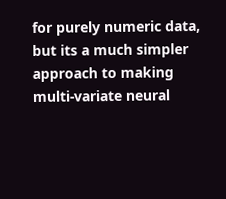for purely numeric data, but its a much simpler approach to making multi-variate neural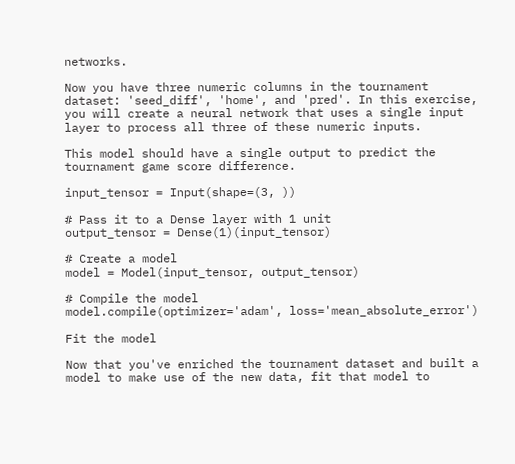networks.

Now you have three numeric columns in the tournament dataset: 'seed_diff', 'home', and 'pred'. In this exercise, you will create a neural network that uses a single input layer to process all three of these numeric inputs.

This model should have a single output to predict the tournament game score difference.

input_tensor = Input(shape=(3, ))

# Pass it to a Dense layer with 1 unit
output_tensor = Dense(1)(input_tensor)

# Create a model
model = Model(input_tensor, output_tensor)

# Compile the model
model.compile(optimizer='adam', loss='mean_absolute_error')

Fit the model

Now that you've enriched the tournament dataset and built a model to make use of the new data, fit that model to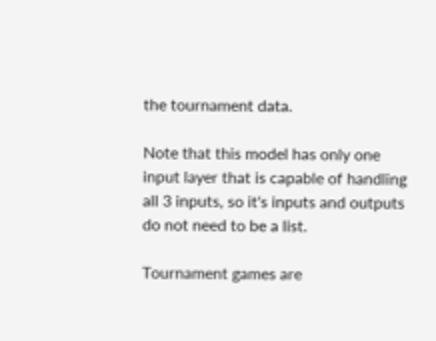the tournament data.

Note that this model has only one input layer that is capable of handling all 3 inputs, so it's inputs and outputs do not need to be a list.

Tournament games are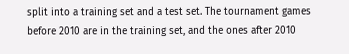split into a training set and a test set. The tournament games before 2010 are in the training set, and the ones after 2010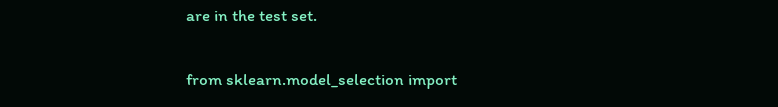are in the test set.

from sklearn.model_selection import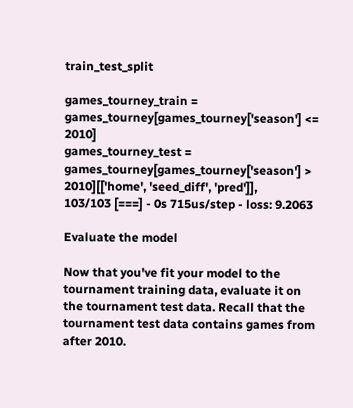train_test_split

games_tourney_train = games_tourney[games_tourney['season'] <= 2010]
games_tourney_test = games_tourney[games_tourney['season'] > 2010][['home', 'seed_diff', 'pred']],
103/103 [===] - 0s 715us/step - loss: 9.2063

Evaluate the model

Now that you've fit your model to the tournament training data, evaluate it on the tournament test data. Recall that the tournament test data contains games from after 2010.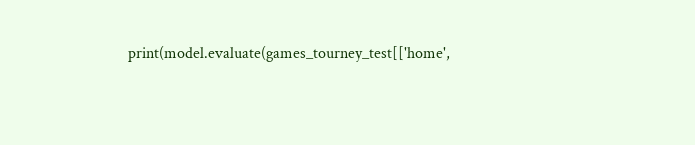print(model.evaluate(games_tourney_test[['home',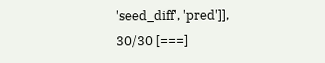'seed_diff', 'pred']],
30/30 [===]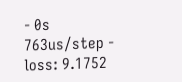- 0s 763us/step - loss: 9.1752